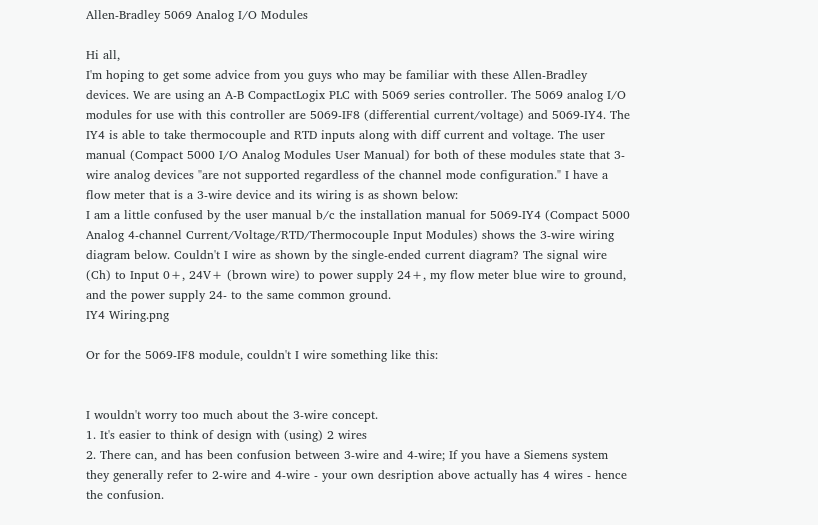Allen-Bradley 5069 Analog I/O Modules

Hi all,
I'm hoping to get some advice from you guys who may be familiar with these Allen-Bradley devices. We are using an A-B CompactLogix PLC with 5069 series controller. The 5069 analog I/O modules for use with this controller are 5069-IF8 (differential current/voltage) and 5069-IY4. The IY4 is able to take thermocouple and RTD inputs along with diff current and voltage. The user manual (Compact 5000 I/O Analog Modules User Manual) for both of these modules state that 3-wire analog devices "are not supported regardless of the channel mode configuration." I have a flow meter that is a 3-wire device and its wiring is as shown below:
I am a little confused by the user manual b/c the installation manual for 5069-IY4 (Compact 5000 Analog 4-channel Current/Voltage/RTD/Thermocouple Input Modules) shows the 3-wire wiring diagram below. Couldn't I wire as shown by the single-ended current diagram? The signal wire (Ch) to Input 0+, 24V+ (brown wire) to power supply 24+, my flow meter blue wire to ground, and the power supply 24- to the same common ground.
IY4 Wiring.png

Or for the 5069-IF8 module, couldn't I wire something like this:


I wouldn't worry too much about the 3-wire concept.
1. It's easier to think of design with (using) 2 wires
2. There can, and has been confusion between 3-wire and 4-wire; If you have a Siemens system they generally refer to 2-wire and 4-wire - your own desription above actually has 4 wires - hence the confusion.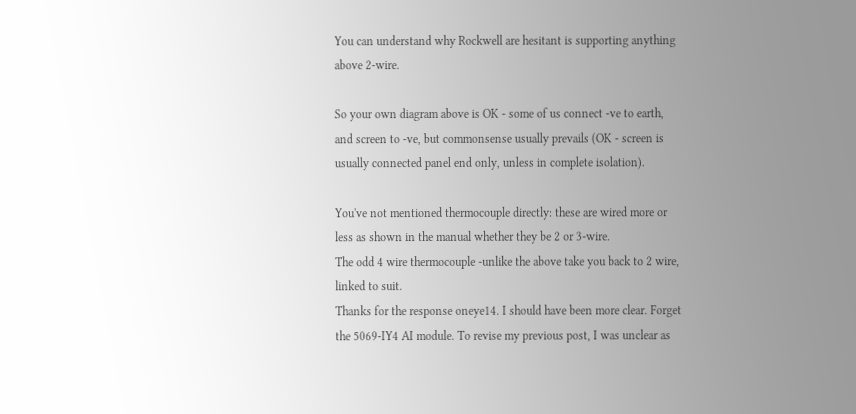You can understand why Rockwell are hesitant is supporting anything above 2-wire.

So your own diagram above is OK - some of us connect -ve to earth, and screen to -ve, but commonsense usually prevails (OK - screen is usually connected panel end only, unless in complete isolation).

You've not mentioned thermocouple directly: these are wired more or less as shown in the manual whether they be 2 or 3-wire.
The odd 4 wire thermocouple -unlike the above take you back to 2 wire, linked to suit.
Thanks for the response oneye14. I should have been more clear. Forget the 5069-IY4 AI module. To revise my previous post, I was unclear as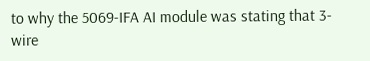to why the 5069-IFA AI module was stating that 3-wire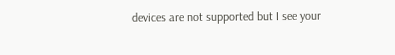devices are not supported but I see your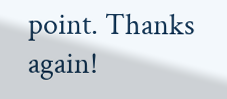point. Thanks again!